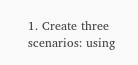1. Create three scenarios: using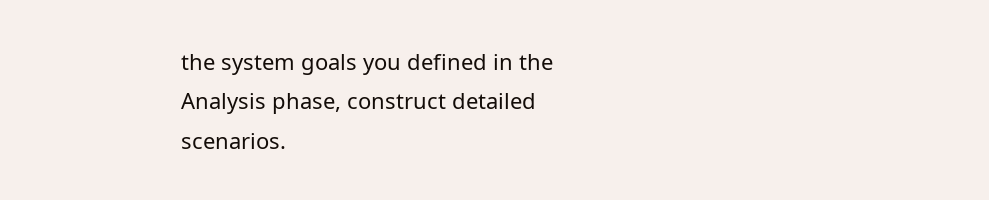the system goals you defined in the Analysis phase, construct detailed scenarios.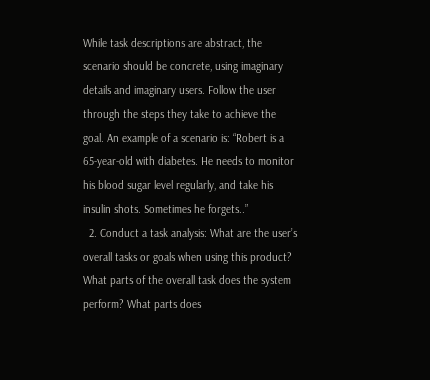While task descriptions are abstract, the scenario should be concrete, using imaginary details and imaginary users. Follow the user through the steps they take to achieve the goal. An example of a scenario is: “Robert is a 65-year-old with diabetes. He needs to monitor his blood sugar level regularly, and take his insulin shots. Sometimes he forgets..”
  2. Conduct a task analysis: What are the user’s overall tasks or goals when using this product? What parts of the overall task does the system perform? What parts does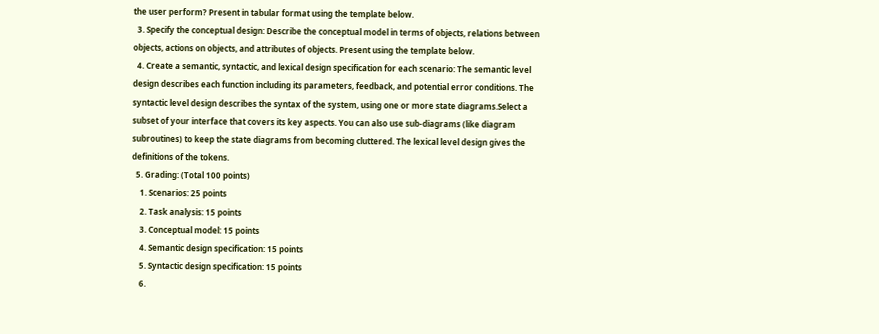the user perform? Present in tabular format using the template below.
  3. Specify the conceptual design: Describe the conceptual model in terms of objects, relations between objects, actions on objects, and attributes of objects. Present using the template below.
  4. Create a semantic, syntactic, and lexical design specification for each scenario: The semantic level design describes each function including its parameters, feedback, and potential error conditions. The syntactic level design describes the syntax of the system, using one or more state diagrams.Select a subset of your interface that covers its key aspects. You can also use sub-diagrams (like diagram subroutines) to keep the state diagrams from becoming cluttered. The lexical level design gives the definitions of the tokens.
  5. Grading: (Total 100 points)
    1. Scenarios: 25 points
    2. Task analysis: 15 points
    3. Conceptual model: 15 points
    4. Semantic design specification: 15 points
    5. Syntactic design specification: 15 points
    6.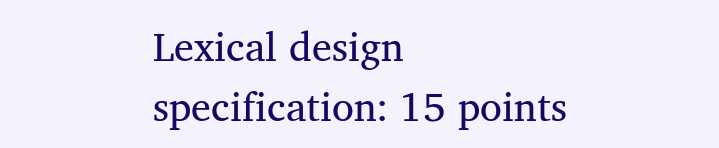Lexical design specification: 15 points